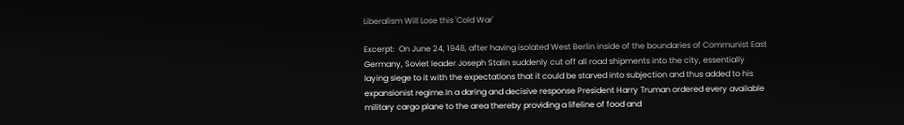Liberalism Will Lose this 'Cold War'

Excerpt:  On June 24, 1948, after having isolated West Berlin inside of the boundaries of Communist East Germany, Soviet leader Joseph Stalin suddenly cut off all road shipments into the city, essentially laying siege to it with the expectations that it could be starved into subjection and thus added to his expansionist regime.In a daring and decisive response President Harry Truman ordered every available military cargo plane to the area thereby providing a lifeline of food and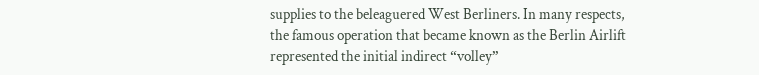supplies to the beleaguered West Berliners. In many respects, the famous operation that became known as the Berlin Airlift represented the initial indirect “volley”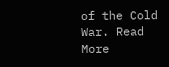of the Cold War. Read More